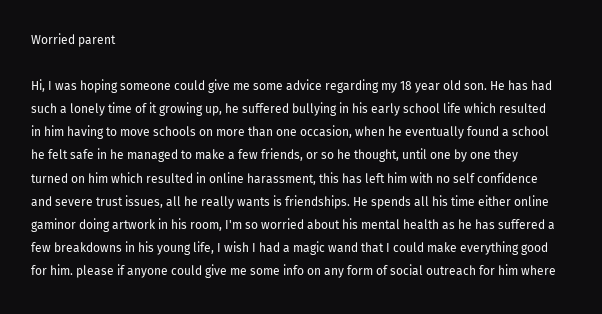Worried parent

Hi, I was hoping someone could give me some advice regarding my 18 year old son. He has had such a lonely time of it growing up, he suffered bullying in his early school life which resulted in him having to move schools on more than one occasion, when he eventually found a school he felt safe in he managed to make a few friends, or so he thought, until one by one they turned on him which resulted in online harassment, this has left him with no self confidence and severe trust issues, all he really wants is friendships. He spends all his time either online gaminor doing artwork in his room, I'm so worried about his mental health as he has suffered a few breakdowns in his young life, I wish I had a magic wand that I could make everything good for him. please if anyone could give me some info on any form of social outreach for him where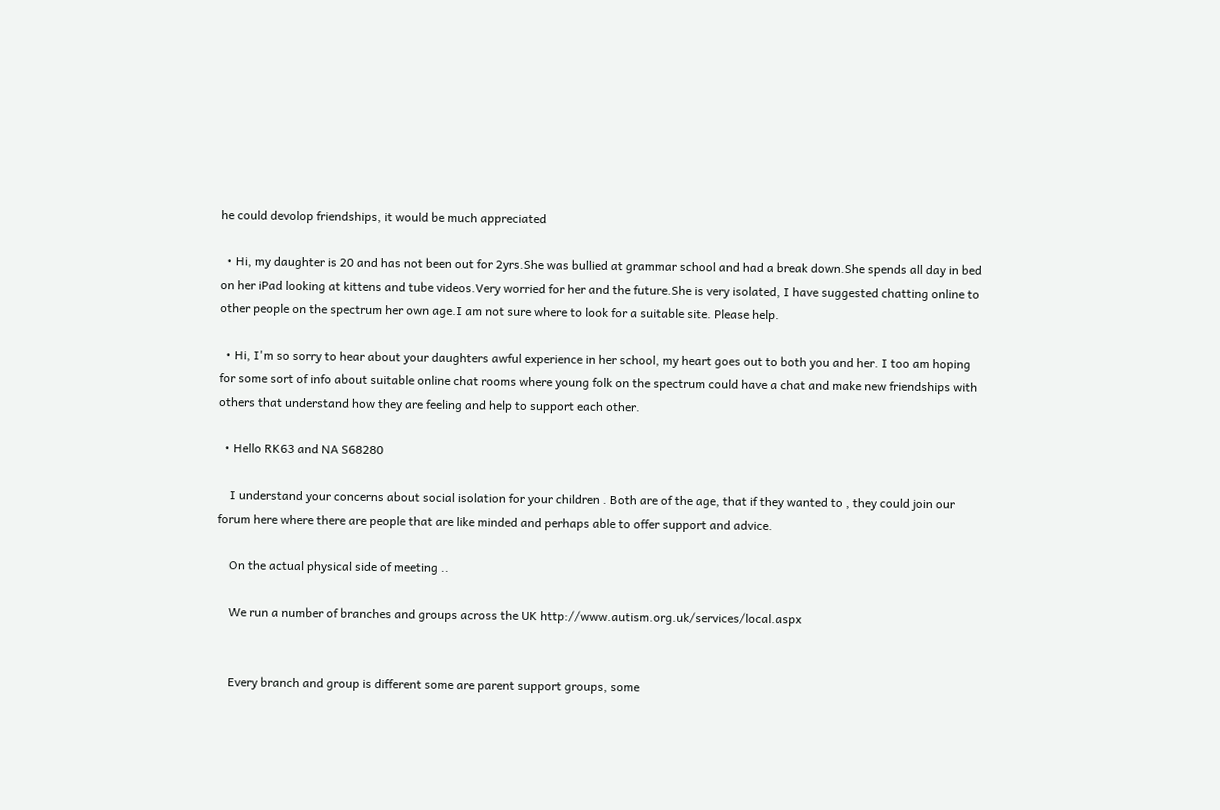he could devolop friendships, it would be much appreciated

  • Hi, my daughter is 20 and has not been out for 2yrs.She was bullied at grammar school and had a break down.She spends all day in bed on her iPad looking at kittens and tube videos.Very worried for her and the future.She is very isolated, I have suggested chatting online to other people on the spectrum her own age.I am not sure where to look for a suitable site. Please help.

  • Hi, I'm so sorry to hear about your daughters awful experience in her school, my heart goes out to both you and her. I too am hoping for some sort of info about suitable online chat rooms where young folk on the spectrum could have a chat and make new friendships with others that understand how they are feeling and help to support each other.

  • Hello RK63 and NA S68280

    I understand your concerns about social isolation for your children . Both are of the age, that if they wanted to , they could join our forum here where there are people that are like minded and perhaps able to offer support and advice.

    On the actual physical side of meeting ..

    We run a number of branches and groups across the UK http://www.autism.org.uk/services/local.aspx


    Every branch and group is different some are parent support groups, some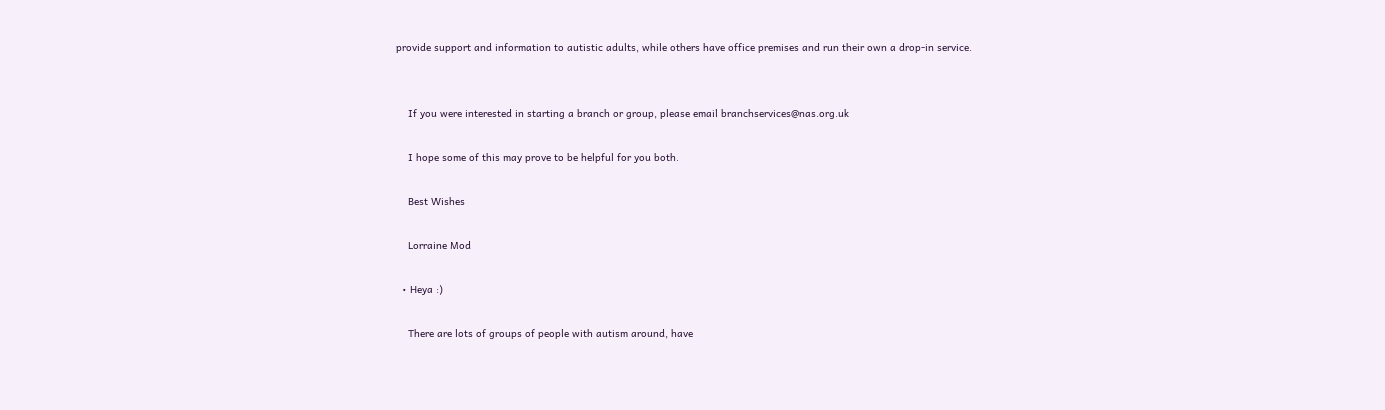provide support and information to autistic adults, while others have office premises and run their own a drop-in service.


    If you were interested in starting a branch or group, please email branchservices@nas.org.uk

    I hope some of this may prove to be helpful for you both.

    Best Wishes

    Lorraine Mod

  • Heya :)

    There are lots of groups of people with autism around, have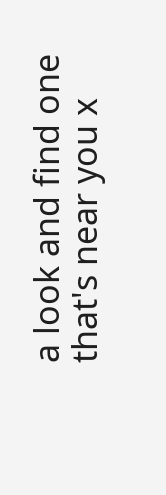a look and find one that's near you x